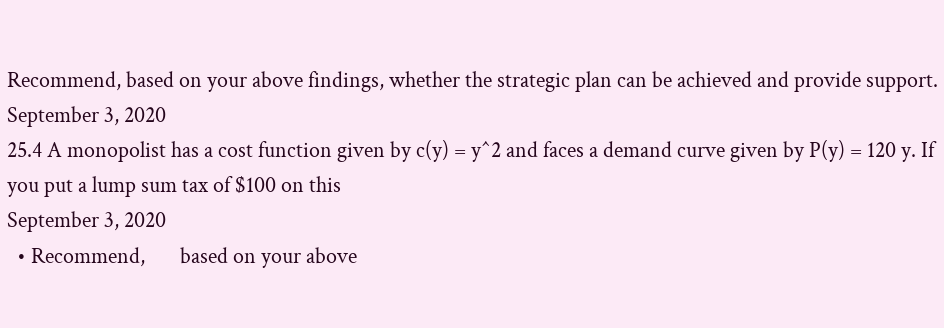Recommend, based on your above findings, whether the strategic plan can be achieved and provide support.
September 3, 2020
25.4 A monopolist has a cost function given by c(y) = y^2 and faces a demand curve given by P(y) = 120 y. If you put a lump sum tax of $100 on this
September 3, 2020
  • Recommend,       based on your above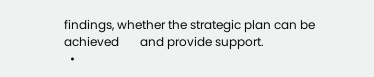findings, whether the strategic plan can be achieved       and provide support.
  •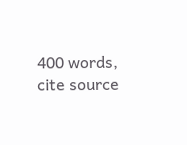400 words, cite source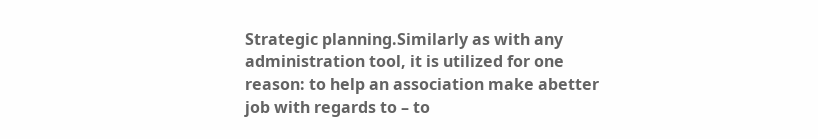Strategic planning.Similarly as with any administration tool, it is utilized for one reason: to help an association make abetter job with regards to – to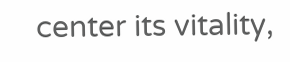center its vitality,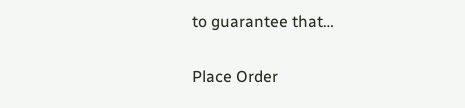to guarantee that…

Place Order